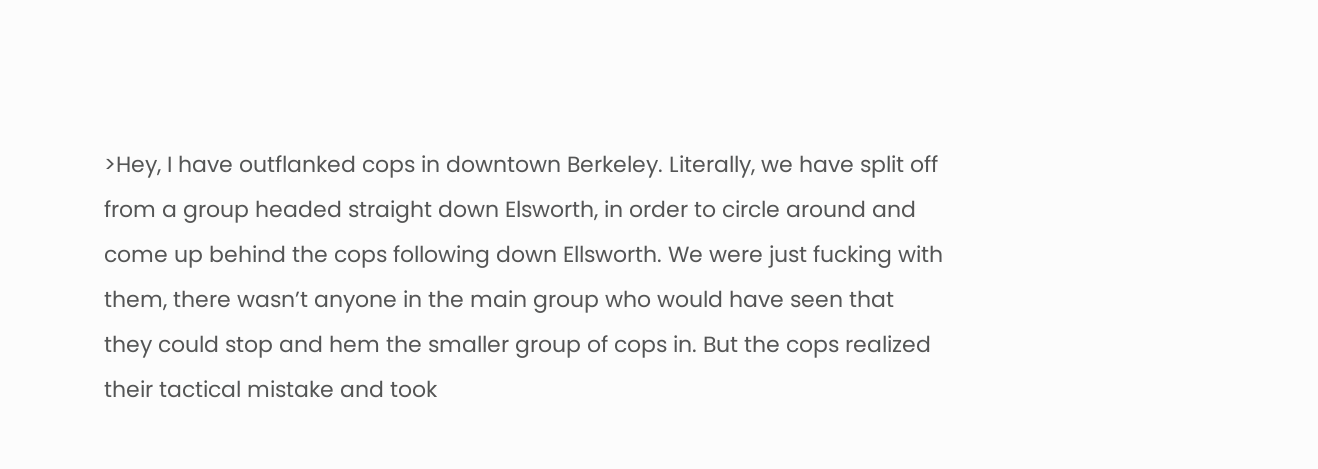>Hey, I have outflanked cops in downtown Berkeley. Literally, we have split off from a group headed straight down Elsworth, in order to circle around and come up behind the cops following down Ellsworth. We were just fucking with them, there wasn’t anyone in the main group who would have seen that they could stop and hem the smaller group of cops in. But the cops realized their tactical mistake and took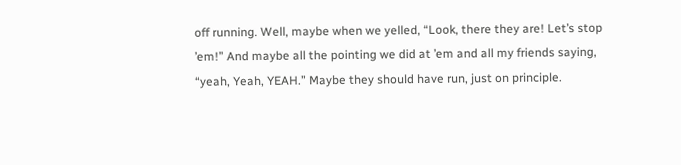off running. Well, maybe when we yelled, “Look, there they are! Let’s stop ’em!” And maybe all the pointing we did at ’em and all my friends saying, “yeah, Yeah, YEAH.” Maybe they should have run, just on principle.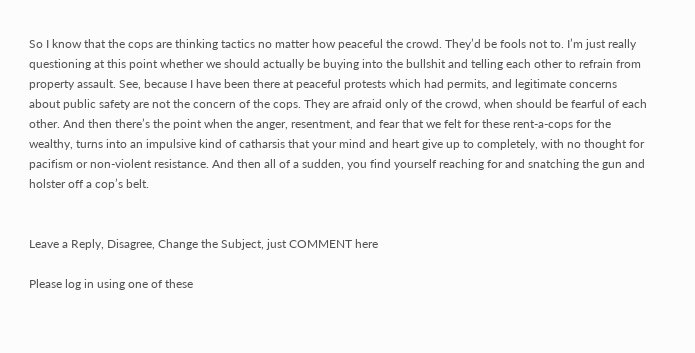So I know that the cops are thinking tactics no matter how peaceful the crowd. They’d be fools not to. I’m just really questioning at this point whether we should actually be buying into the bullshit and telling each other to refrain from property assault. See, because I have been there at peaceful protests which had permits, and legitimate concerns about public safety are not the concern of the cops. They are afraid only of the crowd, when should be fearful of each other. And then there’s the point when the anger, resentment, and fear that we felt for these rent-a-cops for the wealthy, turns into an impulsive kind of catharsis that your mind and heart give up to completely, with no thought for pacifism or non-violent resistance. And then all of a sudden, you find yourself reaching for and snatching the gun and holster off a cop’s belt.


Leave a Reply, Disagree, Change the Subject, just COMMENT here

Please log in using one of these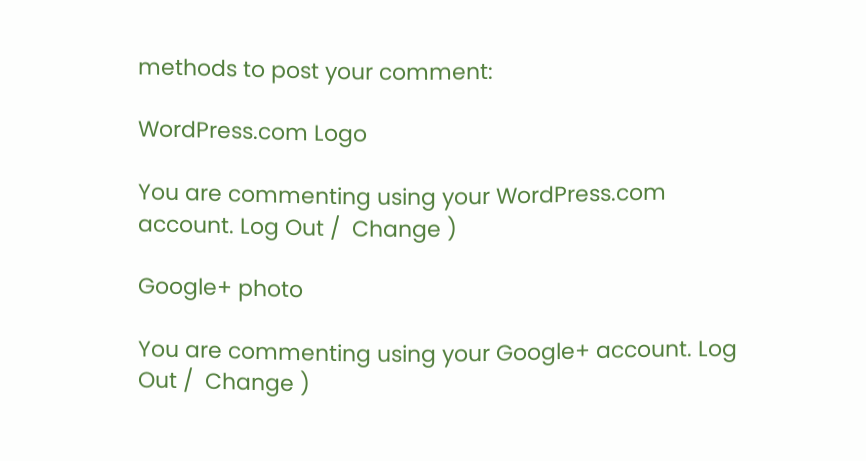methods to post your comment:

WordPress.com Logo

You are commenting using your WordPress.com account. Log Out /  Change )

Google+ photo

You are commenting using your Google+ account. Log Out /  Change )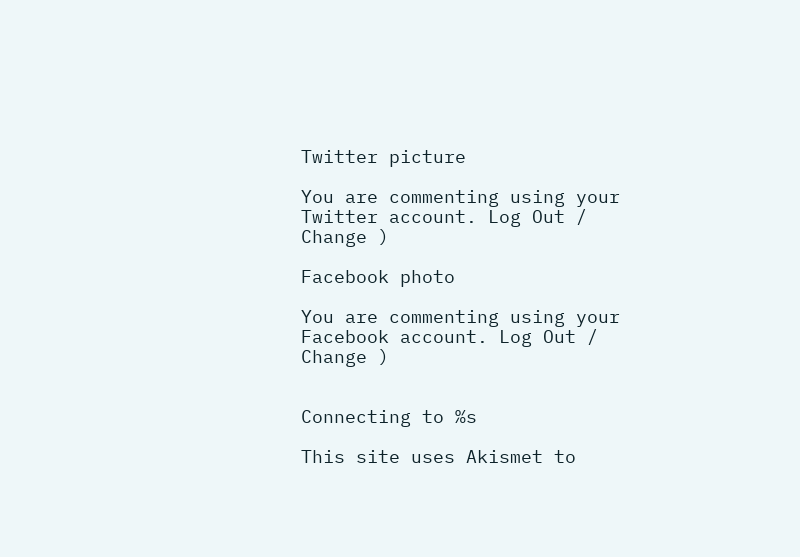Twitter picture

You are commenting using your Twitter account. Log Out /  Change )

Facebook photo

You are commenting using your Facebook account. Log Out /  Change )


Connecting to %s

This site uses Akismet to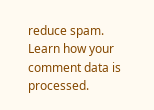reduce spam. Learn how your comment data is processed.